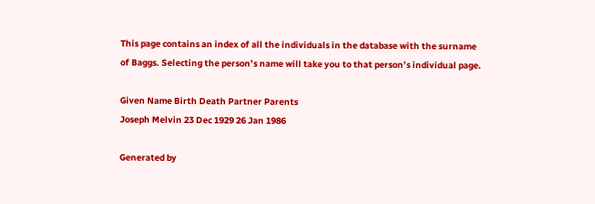This page contains an index of all the individuals in the database with the surname of Baggs. Selecting the person’s name will take you to that person’s individual page.

Given Name Birth Death Partner Parents
Joseph Melvin 23 Dec 1929 26 Jan 1986

Generated by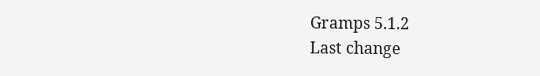Gramps 5.1.2
Last change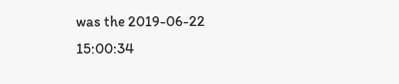was the 2019-06-22 15:00:34